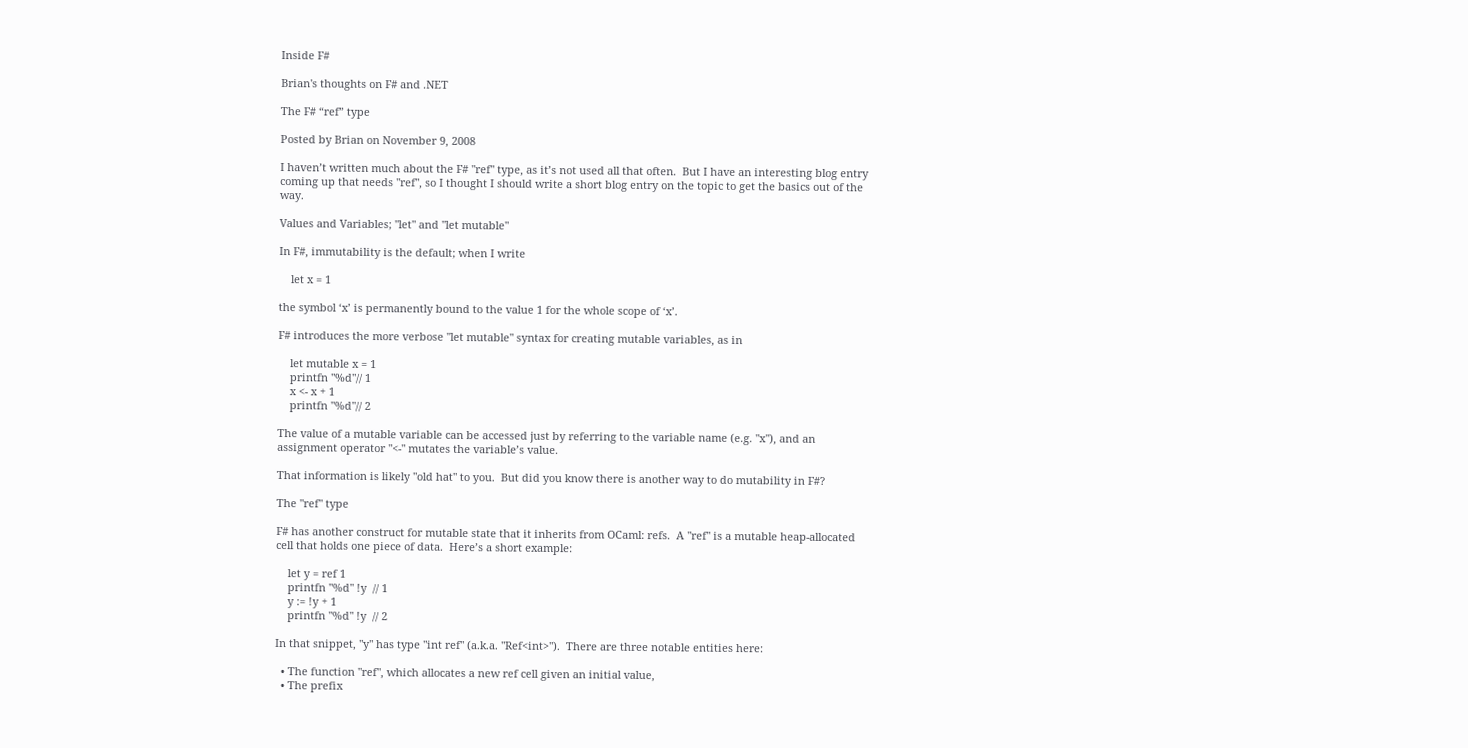Inside F#

Brian's thoughts on F# and .NET

The F# “ref” type

Posted by Brian on November 9, 2008

I haven’t written much about the F# "ref" type, as it’s not used all that often.  But I have an interesting blog entry coming up that needs "ref", so I thought I should write a short blog entry on the topic to get the basics out of the way.

Values and Variables; "let" and "let mutable"

In F#, immutability is the default; when I write

    let x = 1

the symbol ‘x’ is permanently bound to the value 1 for the whole scope of ‘x’.

F# introduces the more verbose "let mutable" syntax for creating mutable variables, as in

    let mutable x = 1
    printfn "%d"// 1
    x <- x + 1
    printfn "%d"// 2

The value of a mutable variable can be accessed just by referring to the variable name (e.g. "x"), and an assignment operator "<-" mutates the variable’s value.

That information is likely "old hat" to you.  But did you know there is another way to do mutability in F#?

The "ref" type

F# has another construct for mutable state that it inherits from OCaml: refs.  A "ref" is a mutable heap-allocated cell that holds one piece of data.  Here’s a short example:

    let y = ref 1
    printfn "%d" !y  // 1
    y := !y + 1
    printfn "%d" !y  // 2

In that snippet, "y" has type "int ref" (a.k.a. "Ref<int>").  There are three notable entities here:

  • The function "ref", which allocates a new ref cell given an initial value,
  • The prefix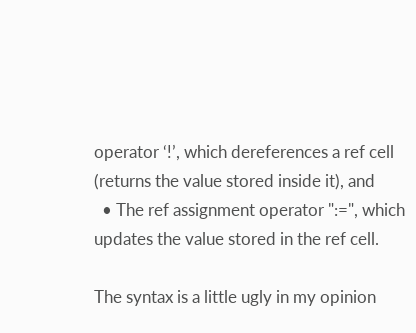operator ‘!’, which dereferences a ref cell (returns the value stored inside it), and
  • The ref assignment operator ":=", which updates the value stored in the ref cell.

The syntax is a little ugly in my opinion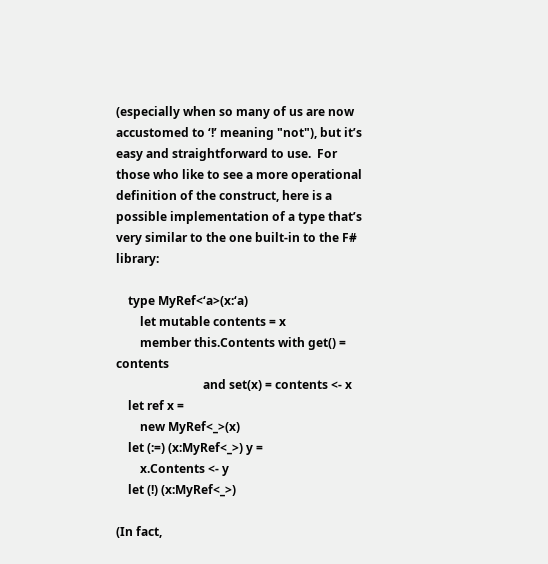(especially when so many of us are now accustomed to ‘!’ meaning "not"), but it’s easy and straightforward to use.  For those who like to see a more operational definition of the construct, here is a possible implementation of a type that’s very similar to the one built-in to the F# library:

    type MyRef<‘a>(x:‘a)
        let mutable contents = x
        member this.Contents with get() = contents
                             and set(x) = contents <- x
    let ref x =
        new MyRef<_>(x)
    let (:=) (x:MyRef<_>) y =
        x.Contents <- y
    let (!) (x:MyRef<_>)

(In fact,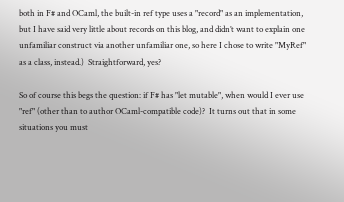both in F# and OCaml, the built-in ref type uses a "record" as an implementation, but I have said very little about records on this blog, and didn’t want to explain one unfamiliar construct via another unfamiliar one, so here I chose to write "MyRef" as a class, instead.)  Straightforward, yes?

So of course this begs the question: if F# has "let mutable", when would I ever use "ref" (other than to author OCaml-compatible code)?  It turns out that in some situations you must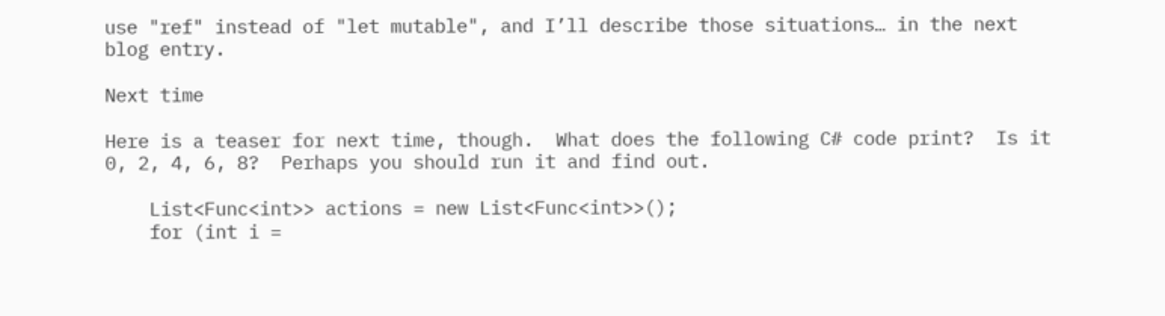use "ref" instead of "let mutable", and I’ll describe those situations… in the next blog entry.

Next time

Here is a teaser for next time, though.  What does the following C# code print?  Is it 0, 2, 4, 6, 8?  Perhaps you should run it and find out.

    List<Func<int>> actions = new List<Func<int>>();
    for (int i =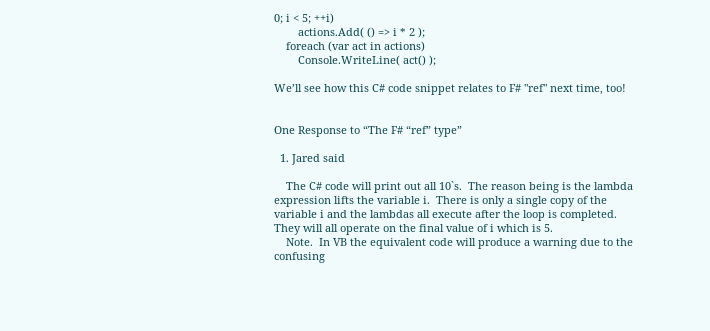0; i < 5; ++i)
        actions.Add( () => i * 2 );
    foreach (var act in actions)
        Console.WriteLine( act() );

We’ll see how this C# code snippet relates to F# "ref" next time, too!


One Response to “The F# “ref” type”

  1. Jared said

    The C# code will print out all 10`s.  The reason being is the lambda expression lifts the variable i.  There is only a single copy of the variable i and the lambdas all execute after the loop is completed.  They will all operate on the final value of i which is 5.
    Note.  In VB the equivalent code will produce a warning due to the confusing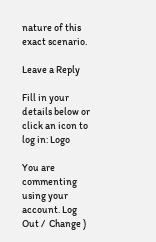nature of this exact scenario.

Leave a Reply

Fill in your details below or click an icon to log in: Logo

You are commenting using your account. Log Out /  Change )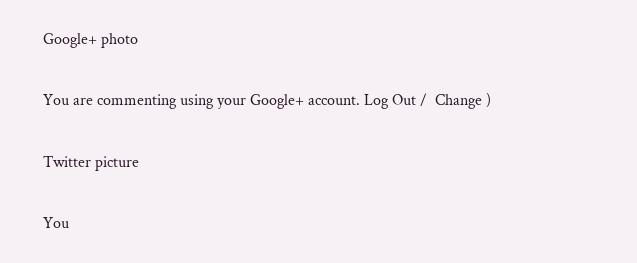Google+ photo

You are commenting using your Google+ account. Log Out /  Change )

Twitter picture

You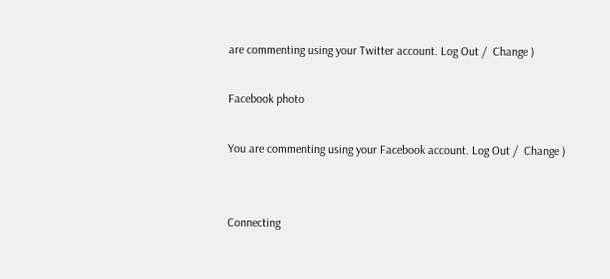are commenting using your Twitter account. Log Out /  Change )

Facebook photo

You are commenting using your Facebook account. Log Out /  Change )


Connecting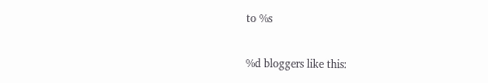to %s

%d bloggers like this: